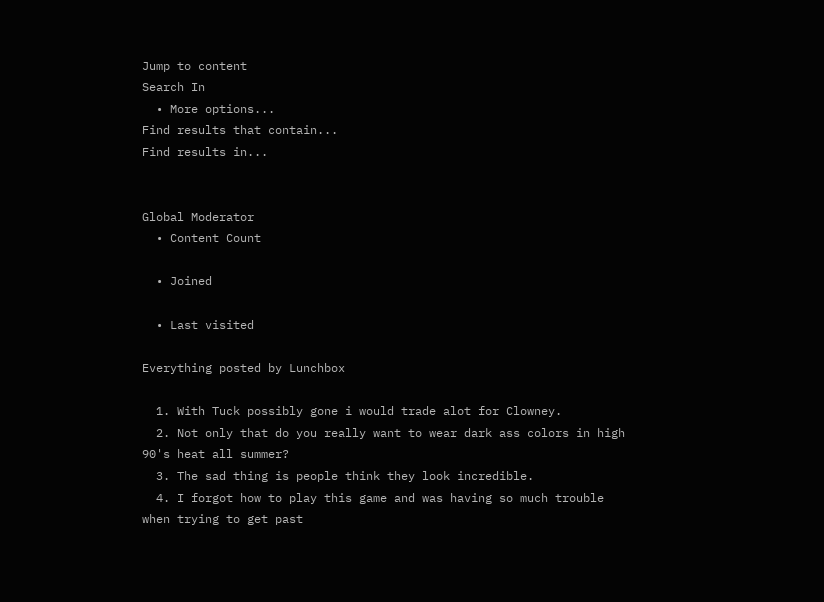Jump to content
Search In
  • More options...
Find results that contain...
Find results in...


Global Moderator
  • Content Count

  • Joined

  • Last visited

Everything posted by Lunchbox

  1. With Tuck possibly gone i would trade alot for Clowney.
  2. Not only that do you really want to wear dark ass colors in high 90's heat all summer?
  3. The sad thing is people think they look incredible.
  4. I forgot how to play this game and was having so much trouble when trying to get past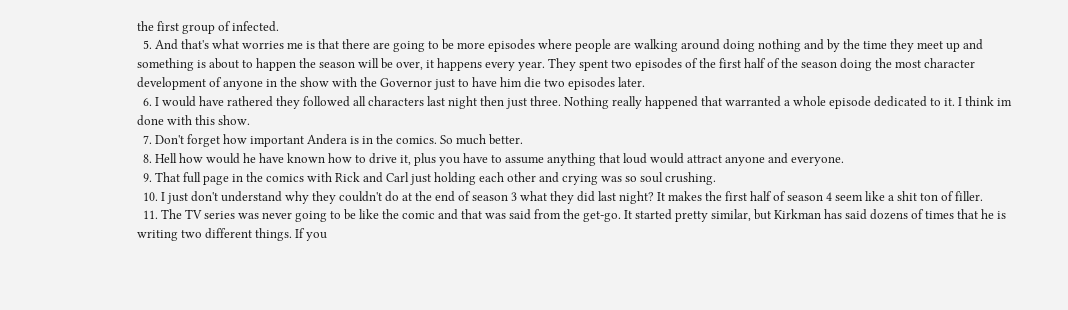the first group of infected.
  5. And that's what worries me is that there are going to be more episodes where people are walking around doing nothing and by the time they meet up and something is about to happen the season will be over, it happens every year. They spent two episodes of the first half of the season doing the most character development of anyone in the show with the Governor just to have him die two episodes later.
  6. I would have rathered they followed all characters last night then just three. Nothing really happened that warranted a whole episode dedicated to it. I think im done with this show.
  7. Don't forget how important Andera is in the comics. So much better.
  8. Hell how would he have known how to drive it, plus you have to assume anything that loud would attract anyone and everyone.
  9. That full page in the comics with Rick and Carl just holding each other and crying was so soul crushing.
  10. I just don't understand why they couldn't do at the end of season 3 what they did last night? It makes the first half of season 4 seem like a shit ton of filler.
  11. The TV series was never going to be like the comic and that was said from the get-go. It started pretty similar, but Kirkman has said dozens of times that he is writing two different things. If you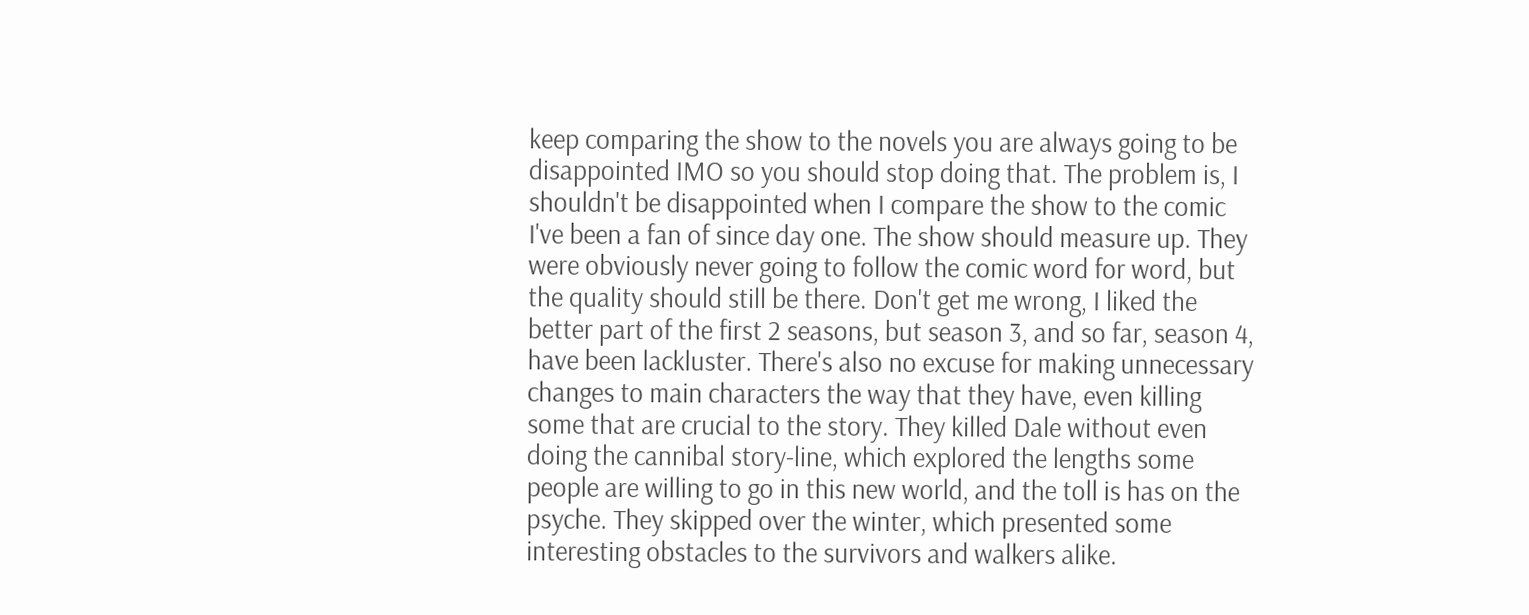keep comparing the show to the novels you are always going to be disappointed IMO so you should stop doing that. The problem is, I shouldn't be disappointed when I compare the show to the comic I've been a fan of since day one. The show should measure up. They were obviously never going to follow the comic word for word, but the quality should still be there. Don't get me wrong, I liked the better part of the first 2 seasons, but season 3, and so far, season 4, have been lackluster. There's also no excuse for making unnecessary changes to main characters the way that they have, even killing some that are crucial to the story. They killed Dale without even doing the cannibal story-line, which explored the lengths some people are willing to go in this new world, and the toll is has on the psyche. They skipped over the winter, which presented some interesting obstacles to the survivors and walkers alike.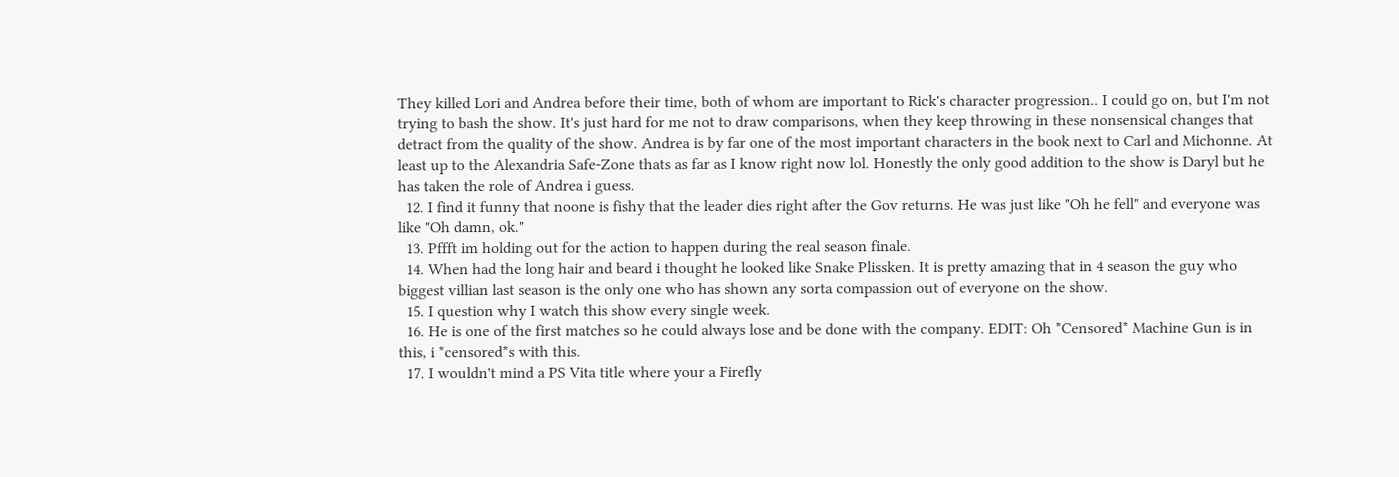They killed Lori and Andrea before their time, both of whom are important to Rick's character progression.. I could go on, but I'm not trying to bash the show. It's just hard for me not to draw comparisons, when they keep throwing in these nonsensical changes that detract from the quality of the show. Andrea is by far one of the most important characters in the book next to Carl and Michonne. At least up to the Alexandria Safe-Zone thats as far as I know right now lol. Honestly the only good addition to the show is Daryl but he has taken the role of Andrea i guess.
  12. I find it funny that noone is fishy that the leader dies right after the Gov returns. He was just like "Oh he fell" and everyone was like "Oh damn, ok."
  13. Pffft im holding out for the action to happen during the real season finale.
  14. When had the long hair and beard i thought he looked like Snake Plissken. It is pretty amazing that in 4 season the guy who biggest villian last season is the only one who has shown any sorta compassion out of everyone on the show.
  15. I question why I watch this show every single week.
  16. He is one of the first matches so he could always lose and be done with the company. EDIT: Oh *Censored* Machine Gun is in this, i *censored*s with this.
  17. I wouldn't mind a PS Vita title where your a Firefly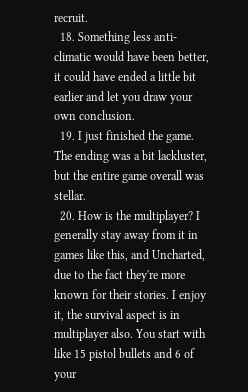recruit.
  18. Something less anti-climatic would have been better, it could have ended a little bit earlier and let you draw your own conclusion.
  19. I just finished the game. The ending was a bit lackluster, but the entire game overall was stellar.
  20. How is the multiplayer? I generally stay away from it in games like this, and Uncharted, due to the fact they're more known for their stories. I enjoy it, the survival aspect is in multiplayer also. You start with like 15 pistol bullets and 6 of your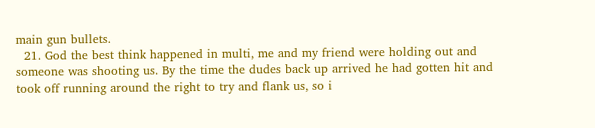main gun bullets.
  21. God the best think happened in multi, me and my friend were holding out and someone was shooting us. By the time the dudes back up arrived he had gotten hit and took off running around the right to try and flank us, so i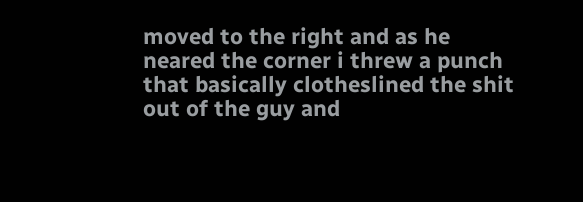moved to the right and as he neared the corner i threw a punch that basically clotheslined the shit out of the guy and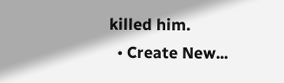killed him.
  • Create New...